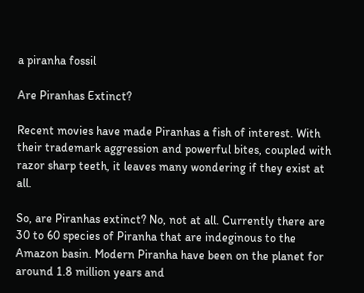a piranha fossil

Are Piranhas Extinct?

Recent movies have made Piranhas a fish of interest. With their trademark aggression and powerful bites, coupled with razor sharp teeth, it leaves many wondering if they exist at all.

So, are Piranhas extinct? No, not at all. Currently there are 30 to 60 species of Piranha that are indeginous to the Amazon basin. Modern Piranha have been on the planet for around 1.8 million years and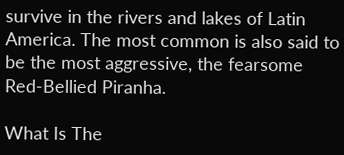survive in the rivers and lakes of Latin America. The most common is also said to be the most aggressive, the fearsome Red-Bellied Piranha.

What Is The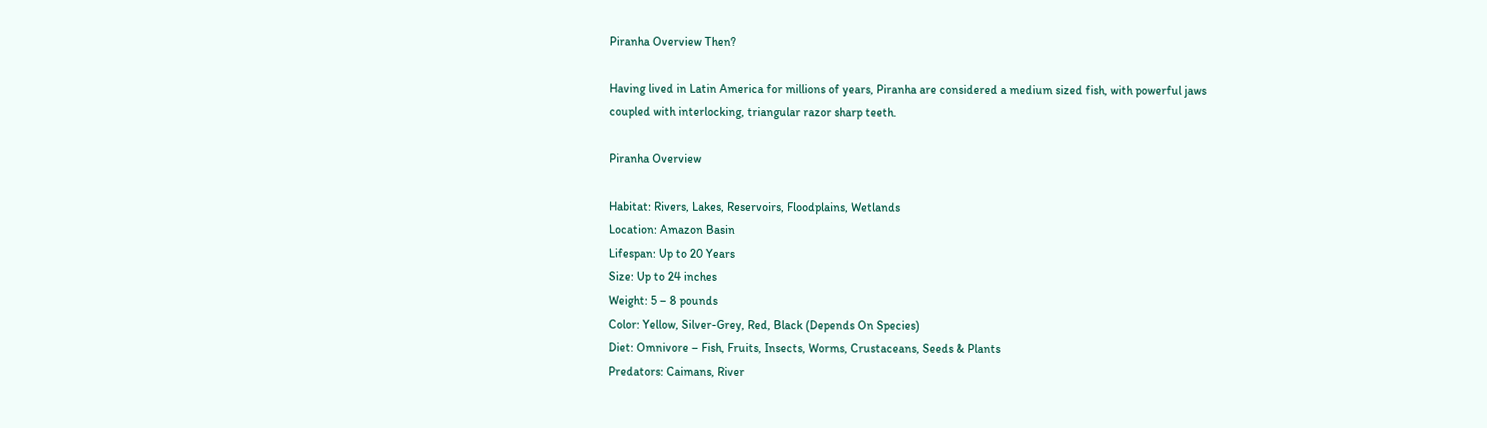Piranha Overview Then?

Having lived in Latin America for millions of years, Piranha are considered a medium sized fish, with powerful jaws coupled with interlocking, triangular razor sharp teeth.

Piranha Overview

Habitat: Rivers, Lakes, Reservoirs, Floodplains, Wetlands
Location: Amazon Basin
Lifespan: Up to 20 Years
Size: Up to 24 inches
Weight: 5 – 8 pounds
Color: Yellow, Silver-Grey, Red, Black (Depends On Species)
Diet: Omnivore – Fish, Fruits, Insects, Worms, Crustaceans, Seeds & Plants
Predators: Caimans, River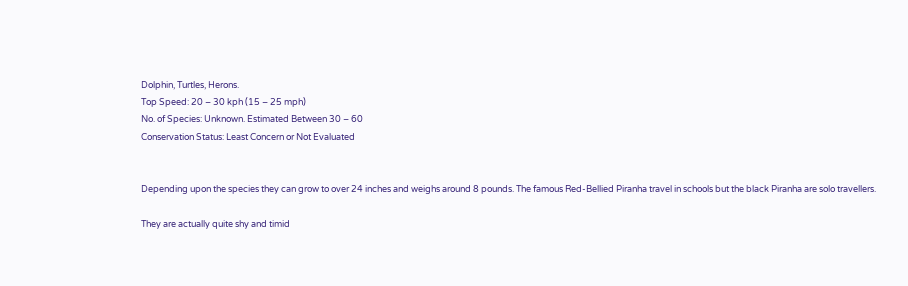Dolphin, Turtles, Herons.
Top Speed: 20 – 30 kph (15 – 25 mph)
No. of Species: Unknown. Estimated Between 30 – 60
Conservation Status: Least Concern or Not Evaluated


Depending upon the species they can grow to over 24 inches and weighs around 8 pounds. The famous Red-Bellied Piranha travel in schools but the black Piranha are solo travellers.

They are actually quite shy and timid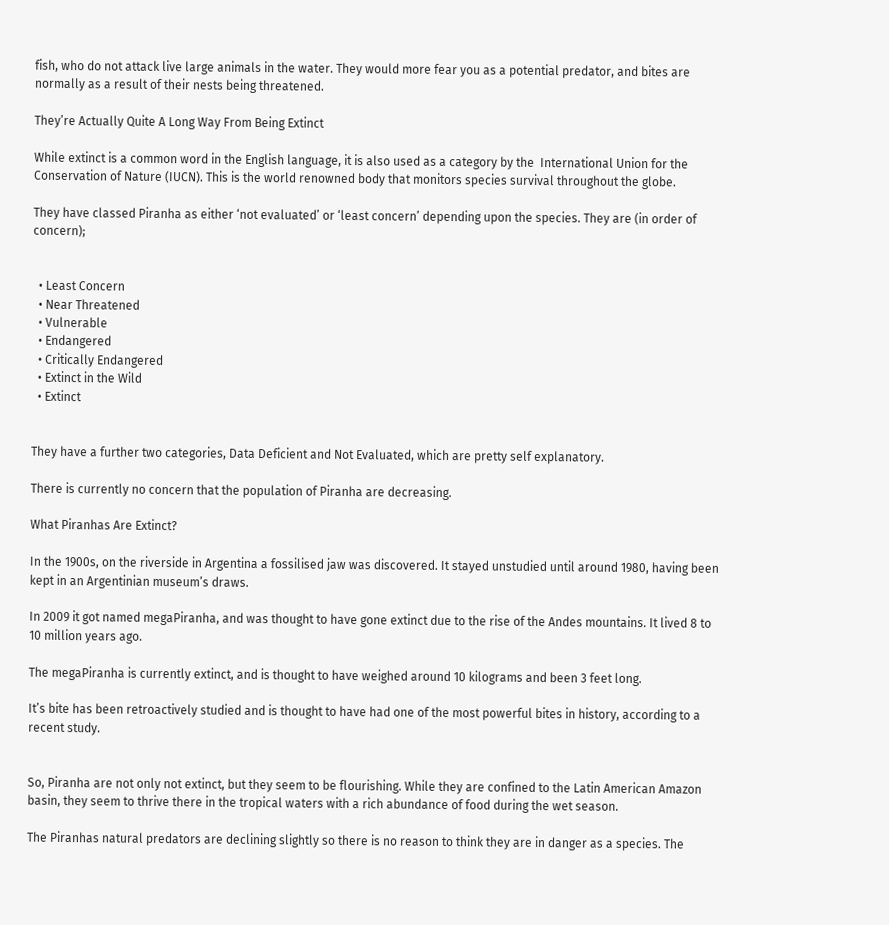fish, who do not attack live large animals in the water. They would more fear you as a potential predator, and bites are normally as a result of their nests being threatened.

They’re Actually Quite A Long Way From Being Extinct

While extinct is a common word in the English language, it is also used as a category by the  International Union for the Conservation of Nature (IUCN). This is the world renowned body that monitors species survival throughout the globe.

They have classed Piranha as either ‘not evaluated’ or ‘least concern’ depending upon the species. They are (in order of concern);


  • Least Concern
  • Near Threatened
  • Vulnerable
  • Endangered
  • Critically Endangered
  • Extinct in the Wild
  • Extinct


They have a further two categories, Data Deficient and Not Evaluated, which are pretty self explanatory.

There is currently no concern that the population of Piranha are decreasing.

What Piranhas Are Extinct?

In the 1900s, on the riverside in Argentina a fossilised jaw was discovered. It stayed unstudied until around 1980, having been kept in an Argentinian museum’s draws.

In 2009 it got named megaPiranha, and was thought to have gone extinct due to the rise of the Andes mountains. It lived 8 to 10 million years ago.

The megaPiranha is currently extinct, and is thought to have weighed around 10 kilograms and been 3 feet long.

It’s bite has been retroactively studied and is thought to have had one of the most powerful bites in history, according to a recent study.


So, Piranha are not only not extinct, but they seem to be flourishing. While they are confined to the Latin American Amazon basin, they seem to thrive there in the tropical waters with a rich abundance of food during the wet season.

The Piranhas natural predators are declining slightly so there is no reason to think they are in danger as a species. The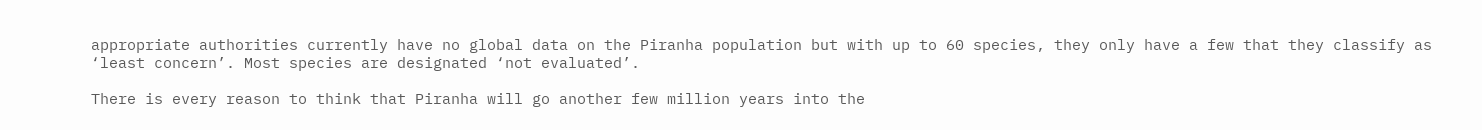appropriate authorities currently have no global data on the Piranha population but with up to 60 species, they only have a few that they classify as ‘least concern’. Most species are designated ‘not evaluated’.

There is every reason to think that Piranha will go another few million years into the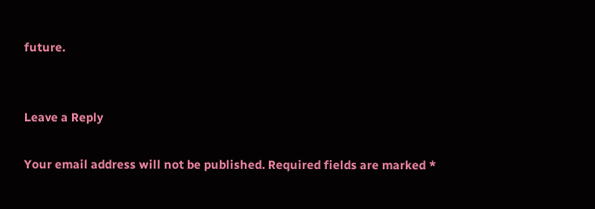future.


Leave a Reply

Your email address will not be published. Required fields are marked *